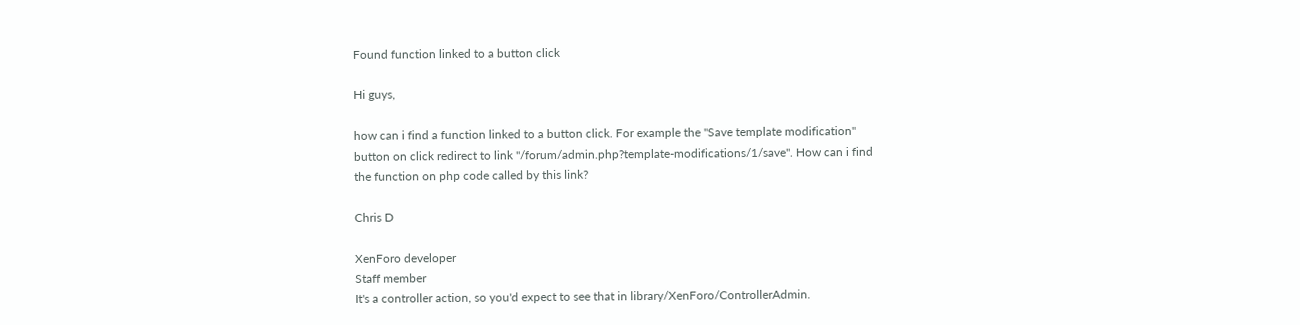Found function linked to a button click

Hi guys,

how can i find a function linked to a button click. For example the "Save template modification" button on click redirect to link "/forum/admin.php?template-modifications/1/save". How can i find the function on php code called by this link?

Chris D

XenForo developer
Staff member
It's a controller action, so you'd expect to see that in library/XenForo/ControllerAdmin.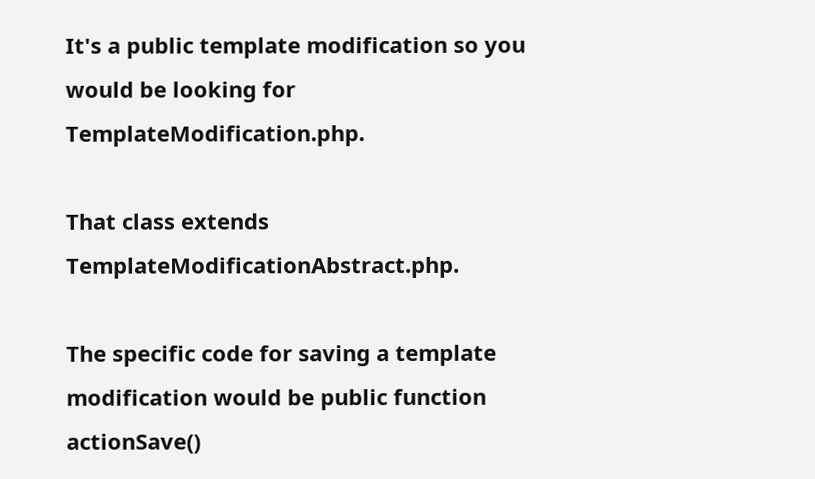It's a public template modification so you would be looking for TemplateModification.php.

That class extends TemplateModificationAbstract.php.

The specific code for saving a template modification would be public function actionSave()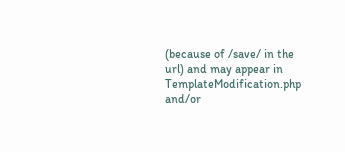(because of /save/ in the url) and may appear in TemplateModification.php and/or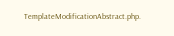TemplateModificationAbstract.php.